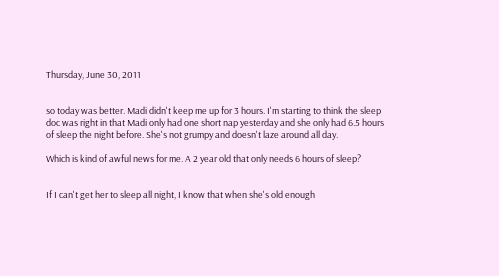Thursday, June 30, 2011


so today was better. Madi didn't keep me up for 3 hours. I'm starting to think the sleep doc was right in that Madi only had one short nap yesterday and she only had 6.5 hours of sleep the night before. She's not grumpy and doesn't laze around all day.

Which is kind of awful news for me. A 2 year old that only needs 6 hours of sleep?


If I can't get her to sleep all night, I know that when she's old enough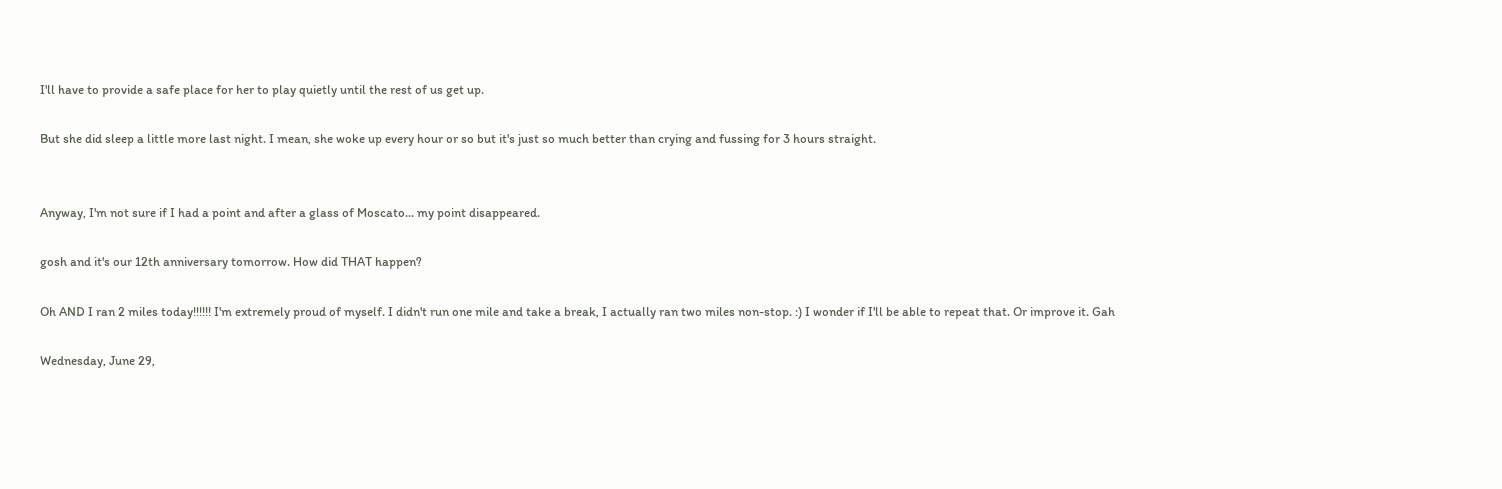I'll have to provide a safe place for her to play quietly until the rest of us get up.

But she did sleep a little more last night. I mean, she woke up every hour or so but it's just so much better than crying and fussing for 3 hours straight.


Anyway, I'm not sure if I had a point and after a glass of Moscato... my point disappeared.

gosh and it's our 12th anniversary tomorrow. How did THAT happen?

Oh AND I ran 2 miles today!!!!!! I'm extremely proud of myself. I didn't run one mile and take a break, I actually ran two miles non-stop. :) I wonder if I'll be able to repeat that. Or improve it. Gah

Wednesday, June 29,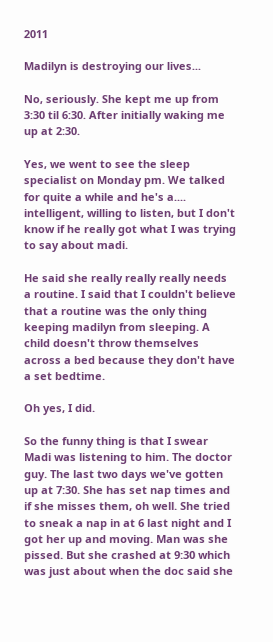2011

Madilyn is destroying our lives...

No, seriously. She kept me up from 3:30 til 6:30. After initially waking me up at 2:30.

Yes, we went to see the sleep specialist on Monday pm. We talked for quite a while and he's a.... intelligent, willing to listen, but I don't know if he really got what I was trying to say about madi.

He said she really really really needs a routine. I said that I couldn't believe that a routine was the only thing keeping madilyn from sleeping. A child doesn't throw themselves across a bed because they don't have a set bedtime.

Oh yes, I did.

So the funny thing is that I swear Madi was listening to him. The doctor guy. The last two days we've gotten up at 7:30. She has set nap times and if she misses them, oh well. She tried to sneak a nap in at 6 last night and I got her up and moving. Man was she pissed. But she crashed at 9:30 which was just about when the doc said she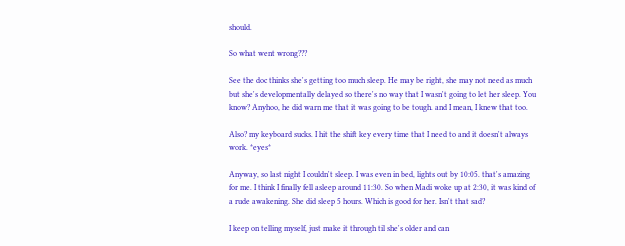should.

So what went wrong???

See the doc thinks she's getting too much sleep. He may be right, she may not need as much but she's developmentally delayed so there's no way that I wasn't going to let her sleep. You know? Anyhoo, he did warn me that it was going to be tough. and I mean, I knew that too.

Also? my keyboard sucks. I hit the shift key every time that I need to and it doesn't always work. *eyes*

Anyway, so last night I couldn't sleep. I was even in bed, lights out by 10:05. that's amazing for me. I think I finally fell asleep around 11:30. So when Madi woke up at 2:30, it was kind of a rude awakening. She did sleep 5 hours. Which is good for her. Isn't that sad?

I keep on telling myself, just make it through til she's older and can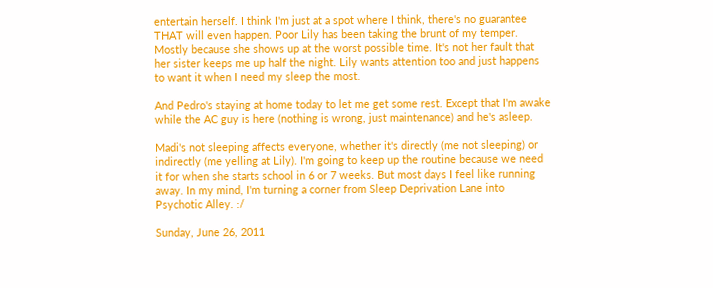entertain herself. I think I'm just at a spot where I think, there's no guarantee THAT will even happen. Poor Lily has been taking the brunt of my temper. Mostly because she shows up at the worst possible time. It's not her fault that her sister keeps me up half the night. Lily wants attention too and just happens to want it when I need my sleep the most.

And Pedro's staying at home today to let me get some rest. Except that I'm awake while the AC guy is here (nothing is wrong, just maintenance) and he's asleep.

Madi's not sleeping affects everyone, whether it's directly (me not sleeping) or indirectly (me yelling at Lily). I'm going to keep up the routine because we need it for when she starts school in 6 or 7 weeks. But most days I feel like running away. In my mind, I'm turning a corner from Sleep Deprivation Lane into Psychotic Alley. :/

Sunday, June 26, 2011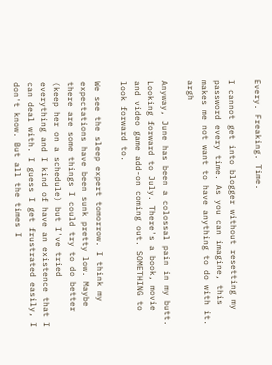Every. Freaking. Time.

I cannot get into blogger without resetting my password every time. As you can imagine, this makes me not want to have anything to do with it. argh

Anyway, June has been a colossal pain in my butt. Looking forward to July. There's a book, movie and video game add-on coming out. SOMETHING to look forward to.

We see the sleep expert tomorrow. I think my expectations have been sunk pretty low. Maybe there are some things I could try to do better (keep her on a schedule) but I've tried everything and I kind of have an existence that I can deal with. I guess I get frustrated easily, I don't know. But all the times I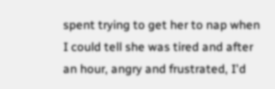spent trying to get her to nap when I could tell she was tired and after an hour, angry and frustrated, I'd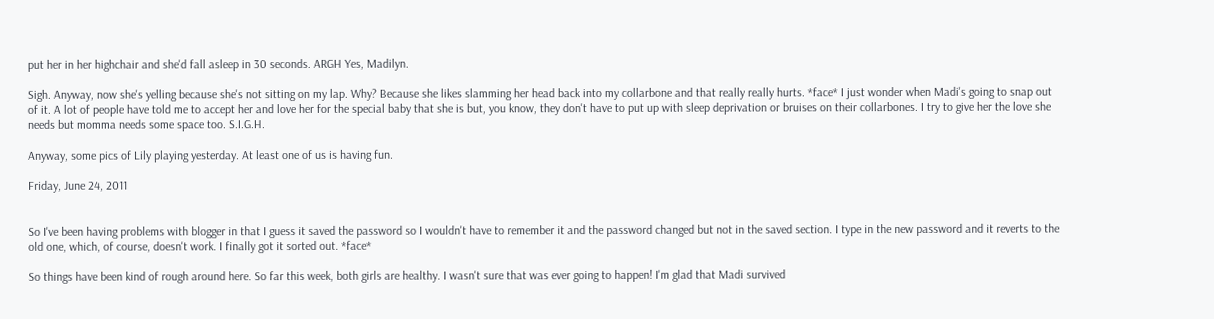put her in her highchair and she'd fall asleep in 30 seconds. ARGH Yes, Madilyn.

Sigh. Anyway, now she's yelling because she's not sitting on my lap. Why? Because she likes slamming her head back into my collarbone and that really really hurts. *face* I just wonder when Madi's going to snap out of it. A lot of people have told me to accept her and love her for the special baby that she is but, you know, they don't have to put up with sleep deprivation or bruises on their collarbones. I try to give her the love she needs but momma needs some space too. S.I.G.H.

Anyway, some pics of Lily playing yesterday. At least one of us is having fun.

Friday, June 24, 2011


So I've been having problems with blogger in that I guess it saved the password so I wouldn't have to remember it and the password changed but not in the saved section. I type in the new password and it reverts to the old one, which, of course, doesn't work. I finally got it sorted out. *face*

So things have been kind of rough around here. So far this week, both girls are healthy. I wasn't sure that was ever going to happen! I'm glad that Madi survived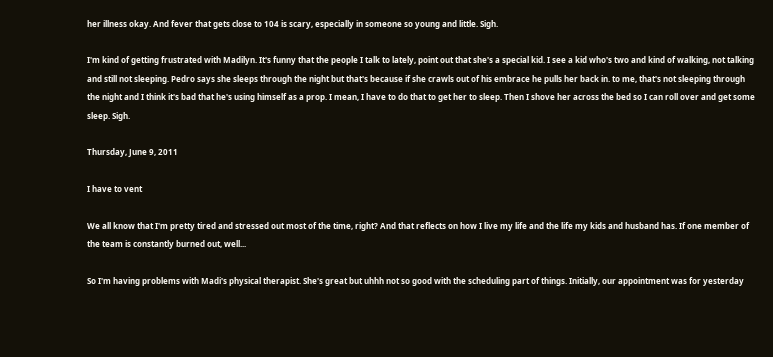her illness okay. And fever that gets close to 104 is scary, especially in someone so young and little. Sigh.

I'm kind of getting frustrated with Madilyn. It's funny that the people I talk to lately, point out that she's a special kid. I see a kid who's two and kind of walking, not talking and still not sleeping. Pedro says she sleeps through the night but that's because if she crawls out of his embrace he pulls her back in. to me, that's not sleeping through the night and I think it's bad that he's using himself as a prop. I mean, I have to do that to get her to sleep. Then I shove her across the bed so I can roll over and get some sleep. Sigh.

Thursday, June 9, 2011

I have to vent

We all know that I'm pretty tired and stressed out most of the time, right? And that reflects on how I live my life and the life my kids and husband has. If one member of the team is constantly burned out, well...

So I'm having problems with Madi's physical therapist. She's great but uhhh not so good with the scheduling part of things. Initially, our appointment was for yesterday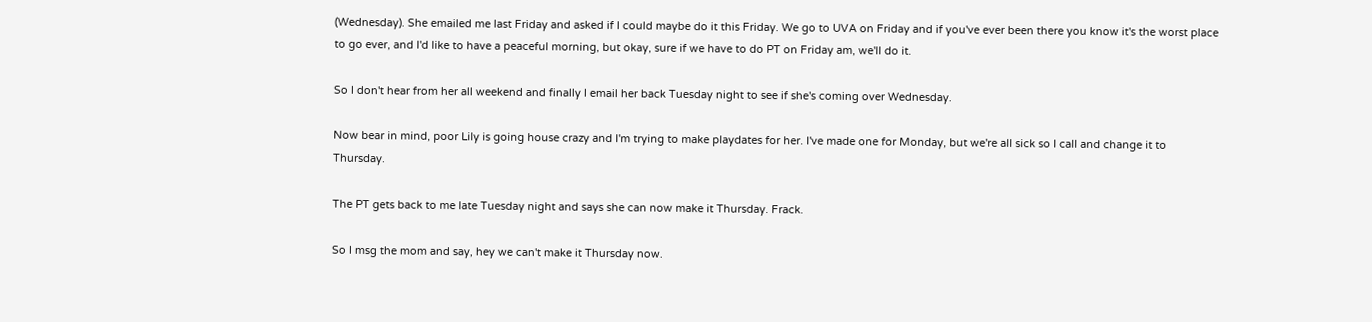(Wednesday). She emailed me last Friday and asked if I could maybe do it this Friday. We go to UVA on Friday and if you've ever been there you know it's the worst place to go ever, and I'd like to have a peaceful morning, but okay, sure if we have to do PT on Friday am, we'll do it.

So I don't hear from her all weekend and finally I email her back Tuesday night to see if she's coming over Wednesday.

Now bear in mind, poor Lily is going house crazy and I'm trying to make playdates for her. I've made one for Monday, but we're all sick so I call and change it to Thursday.

The PT gets back to me late Tuesday night and says she can now make it Thursday. Frack.

So I msg the mom and say, hey we can't make it Thursday now.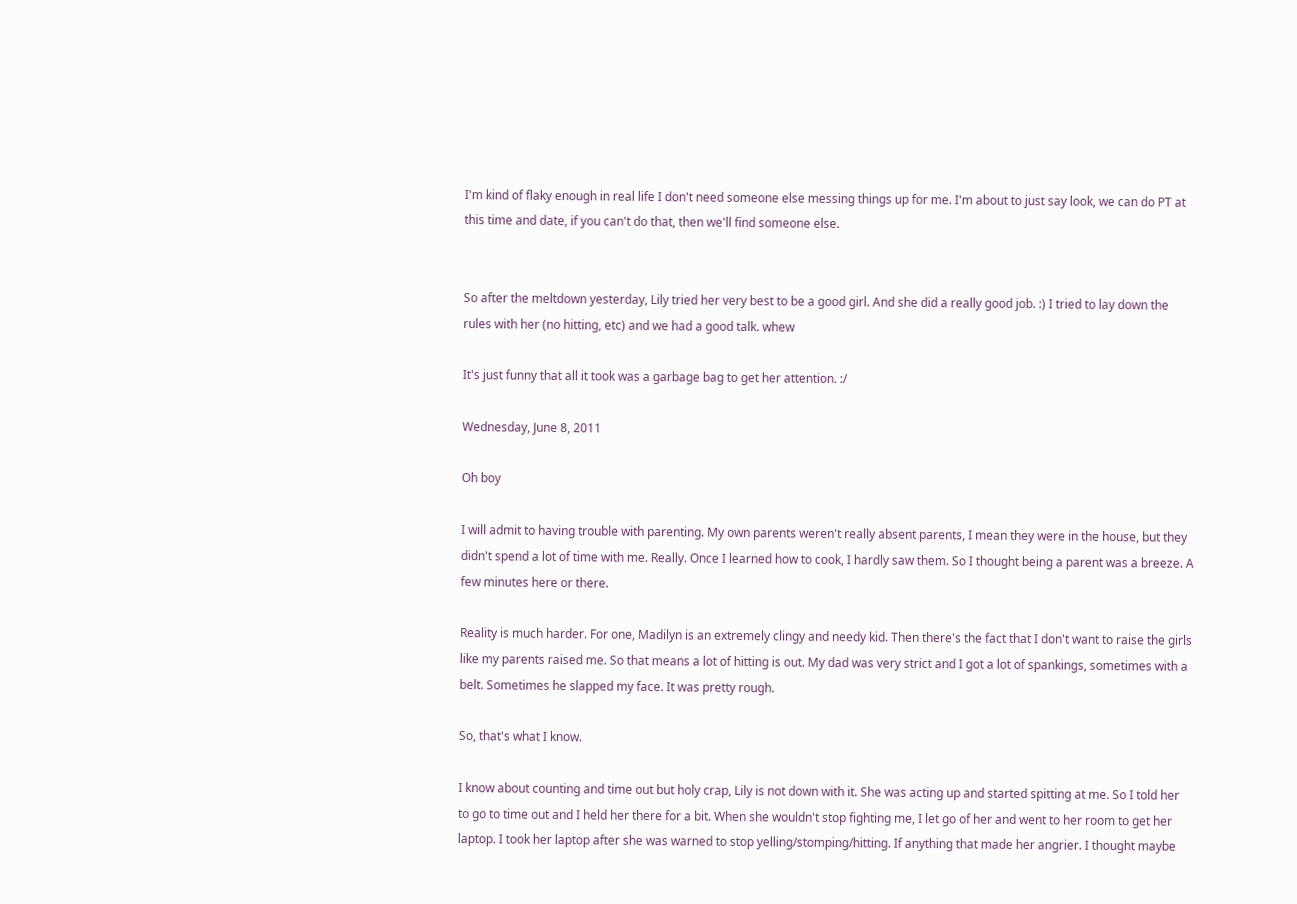I'm kind of flaky enough in real life I don't need someone else messing things up for me. I'm about to just say look, we can do PT at this time and date, if you can't do that, then we'll find someone else.


So after the meltdown yesterday, Lily tried her very best to be a good girl. And she did a really good job. :) I tried to lay down the rules with her (no hitting, etc) and we had a good talk. whew

It's just funny that all it took was a garbage bag to get her attention. :/

Wednesday, June 8, 2011

Oh boy

I will admit to having trouble with parenting. My own parents weren't really absent parents, I mean they were in the house, but they didn't spend a lot of time with me. Really. Once I learned how to cook, I hardly saw them. So I thought being a parent was a breeze. A few minutes here or there.

Reality is much harder. For one, Madilyn is an extremely clingy and needy kid. Then there's the fact that I don't want to raise the girls like my parents raised me. So that means a lot of hitting is out. My dad was very strict and I got a lot of spankings, sometimes with a belt. Sometimes he slapped my face. It was pretty rough.

So, that's what I know.

I know about counting and time out but holy crap, Lily is not down with it. She was acting up and started spitting at me. So I told her to go to time out and I held her there for a bit. When she wouldn't stop fighting me, I let go of her and went to her room to get her laptop. I took her laptop after she was warned to stop yelling/stomping/hitting. If anything that made her angrier. I thought maybe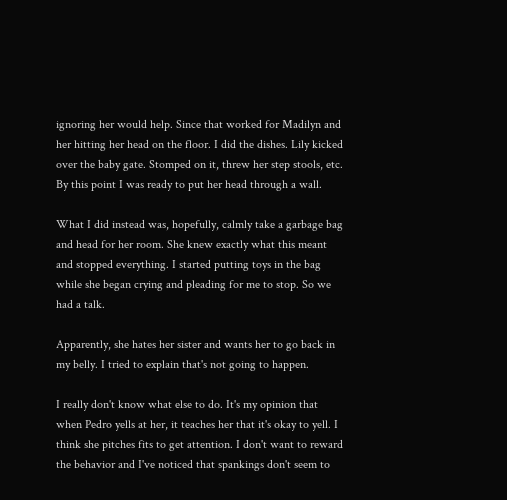ignoring her would help. Since that worked for Madilyn and her hitting her head on the floor. I did the dishes. Lily kicked over the baby gate. Stomped on it, threw her step stools, etc. By this point I was ready to put her head through a wall.

What I did instead was, hopefully, calmly take a garbage bag and head for her room. She knew exactly what this meant and stopped everything. I started putting toys in the bag while she began crying and pleading for me to stop. So we had a talk.

Apparently, she hates her sister and wants her to go back in my belly. I tried to explain that's not going to happen.

I really don't know what else to do. It's my opinion that when Pedro yells at her, it teaches her that it's okay to yell. I think she pitches fits to get attention. I don't want to reward the behavior and I've noticed that spankings don't seem to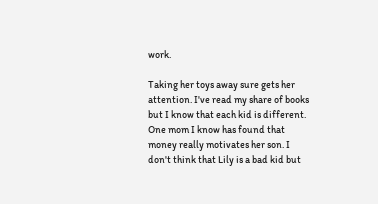work.

Taking her toys away sure gets her attention. I've read my share of books but I know that each kid is different. One mom I know has found that money really motivates her son. I don't think that Lily is a bad kid but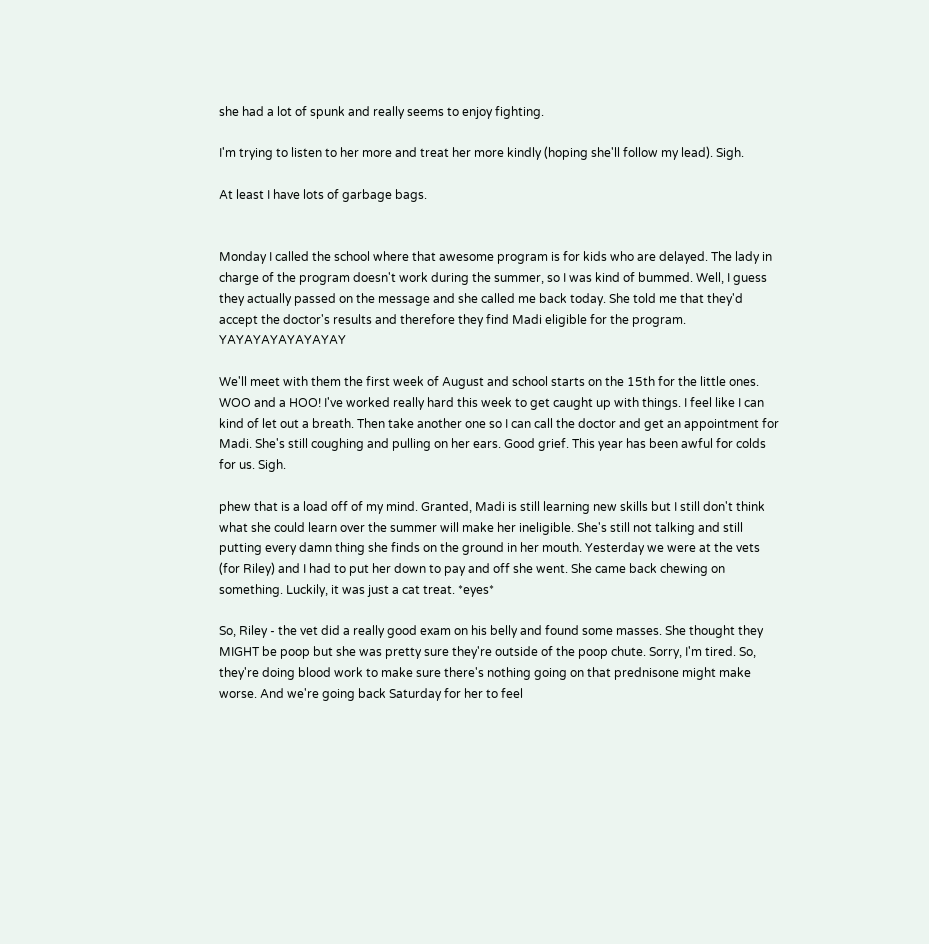she had a lot of spunk and really seems to enjoy fighting.

I'm trying to listen to her more and treat her more kindly (hoping she'll follow my lead). Sigh.

At least I have lots of garbage bags.


Monday I called the school where that awesome program is for kids who are delayed. The lady in charge of the program doesn't work during the summer, so I was kind of bummed. Well, I guess they actually passed on the message and she called me back today. She told me that they'd accept the doctor's results and therefore they find Madi eligible for the program. YAYAYAYAYAYAYAY

We'll meet with them the first week of August and school starts on the 15th for the little ones. WOO and a HOO! I've worked really hard this week to get caught up with things. I feel like I can kind of let out a breath. Then take another one so I can call the doctor and get an appointment for Madi. She's still coughing and pulling on her ears. Good grief. This year has been awful for colds for us. Sigh.

phew that is a load off of my mind. Granted, Madi is still learning new skills but I still don't think what she could learn over the summer will make her ineligible. She's still not talking and still putting every damn thing she finds on the ground in her mouth. Yesterday we were at the vets (for Riley) and I had to put her down to pay and off she went. She came back chewing on something. Luckily, it was just a cat treat. *eyes*

So, Riley - the vet did a really good exam on his belly and found some masses. She thought they MIGHT be poop but she was pretty sure they're outside of the poop chute. Sorry, I'm tired. So, they're doing blood work to make sure there's nothing going on that prednisone might make worse. And we're going back Saturday for her to feel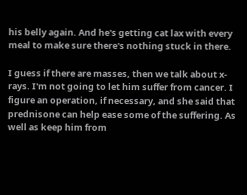his belly again. And he's getting cat lax with every meal to make sure there's nothing stuck in there.

I guess if there are masses, then we talk about x-rays. I'm not going to let him suffer from cancer. I figure an operation, if necessary, and she said that prednisone can help ease some of the suffering. As well as keep him from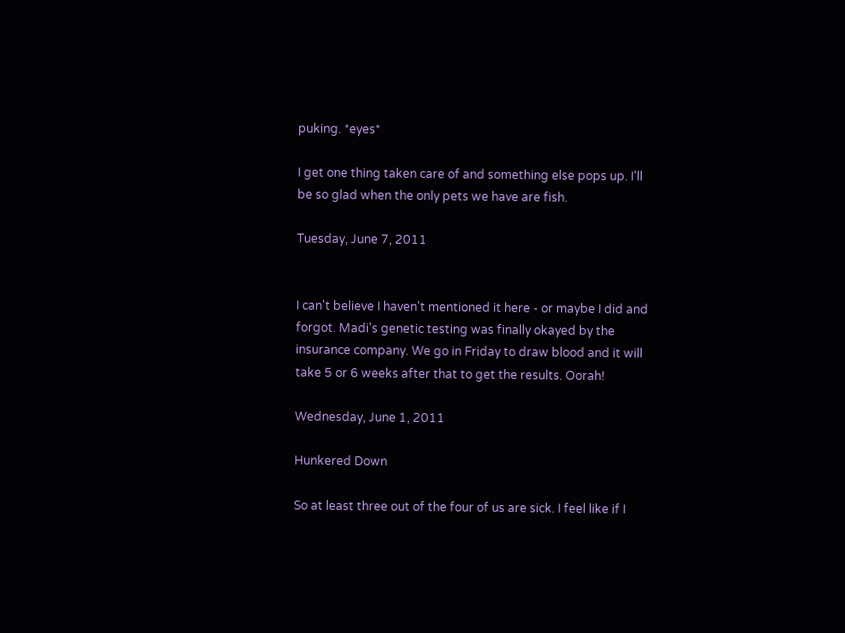puking. *eyes*

I get one thing taken care of and something else pops up. I'll be so glad when the only pets we have are fish.

Tuesday, June 7, 2011


I can't believe I haven't mentioned it here - or maybe I did and forgot. Madi's genetic testing was finally okayed by the insurance company. We go in Friday to draw blood and it will take 5 or 6 weeks after that to get the results. Oorah!

Wednesday, June 1, 2011

Hunkered Down

So at least three out of the four of us are sick. I feel like if I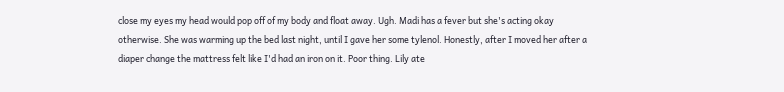close my eyes my head would pop off of my body and float away. Ugh. Madi has a fever but she's acting okay otherwise. She was warming up the bed last night, until I gave her some tylenol. Honestly, after I moved her after a diaper change the mattress felt like I'd had an iron on it. Poor thing. Lily ate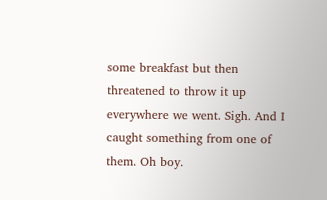some breakfast but then threatened to throw it up everywhere we went. Sigh. And I caught something from one of them. Oh boy.